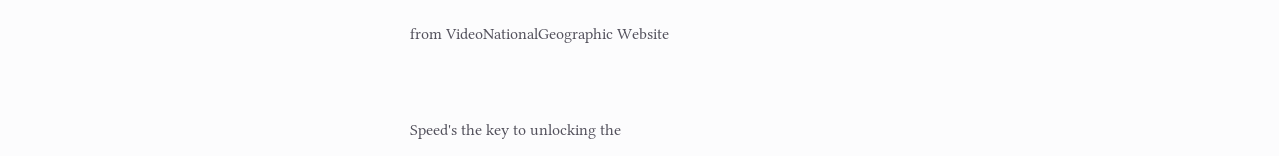from VideoNationalGeographic Website



Speed's the key to unlocking the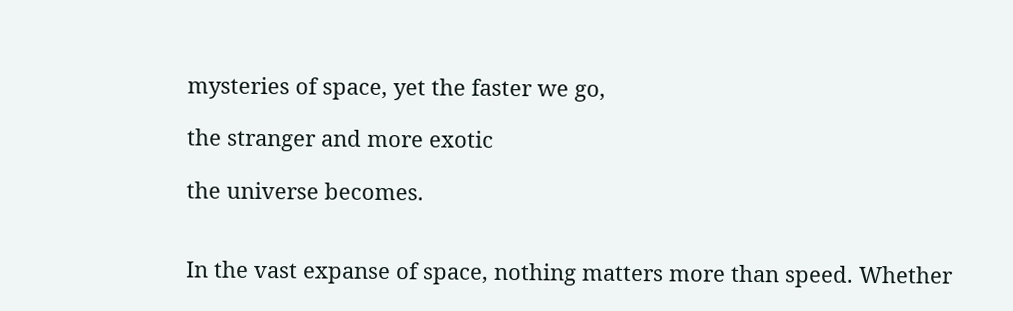mysteries of space, yet the faster we go,

the stranger and more exotic

the universe becomes.


In the vast expanse of space, nothing matters more than speed. Whether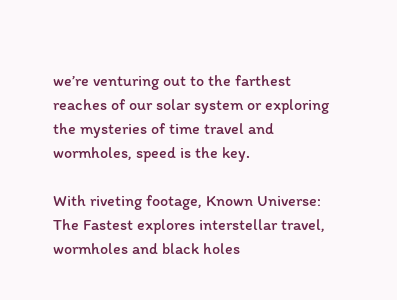we’re venturing out to the farthest reaches of our solar system or exploring the mysteries of time travel and wormholes, speed is the key.

With riveting footage, Known Universe: The Fastest explores interstellar travel, wormholes and black holes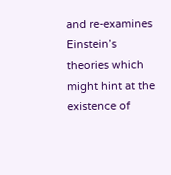and re-examines Einstein’s theories which might hint at the existence of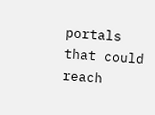portals that could reach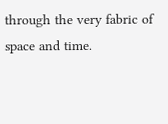through the very fabric of space and time.